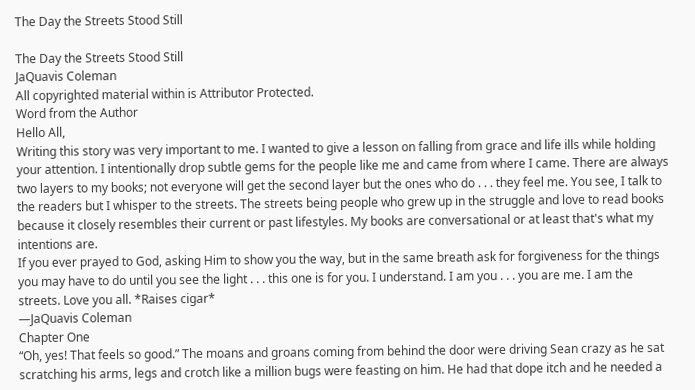The Day the Streets Stood Still

The Day the Streets Stood Still
JaQuavis Coleman
All copyrighted material within is Attributor Protected.
Word from the Author
Hello All,
Writing this story was very important to me. I wanted to give a lesson on falling from grace and life ills while holding your attention. I intentionally drop subtle gems for the people like me and came from where I came. There are always two layers to my books; not everyone will get the second layer but the ones who do . . . they feel me. You see, I talk to the readers but I whisper to the streets. The streets being people who grew up in the struggle and love to read books because it closely resembles their current or past lifestyles. My books are conversational or at least that's what my intentions are.
If you ever prayed to God, asking Him to show you the way, but in the same breath ask for forgiveness for the things you may have to do until you see the light . . . this one is for you. I understand. I am you . . . you are me. I am the streets. Love you all. *Raises cigar*
—JaQuavis Coleman
Chapter One
“Oh, yes! That feels so good.” The moans and groans coming from behind the door were driving Sean crazy as he sat scratching his arms, legs and crotch like a million bugs were feasting on him. He had that dope itch and he needed a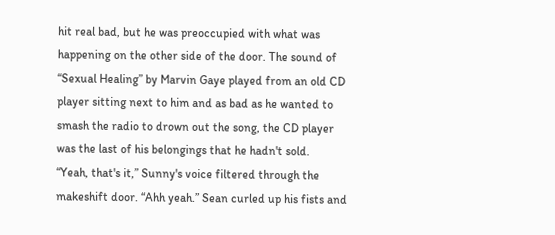hit real bad, but he was preoccupied with what was happening on the other side of the door. The sound of “Sexual Healing” by Marvin Gaye played from an old CD player sitting next to him and as bad as he wanted to smash the radio to drown out the song, the CD player was the last of his belongings that he hadn't sold.
“Yeah, that's it,” Sunny's voice filtered through the makeshift door. “Ahh yeah.” Sean curled up his fists and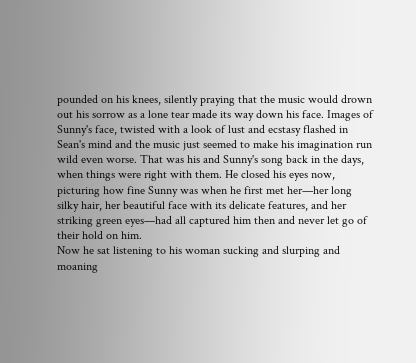pounded on his knees, silently praying that the music would drown out his sorrow as a lone tear made its way down his face. Images of Sunny's face, twisted with a look of lust and ecstasy flashed in Sean's mind and the music just seemed to make his imagination run wild even worse. That was his and Sunny's song back in the days, when things were right with them. He closed his eyes now, picturing how fine Sunny was when he first met her—her long silky hair, her beautiful face with its delicate features, and her striking green eyes—had all captured him then and never let go of their hold on him.
Now he sat listening to his woman sucking and slurping and moaning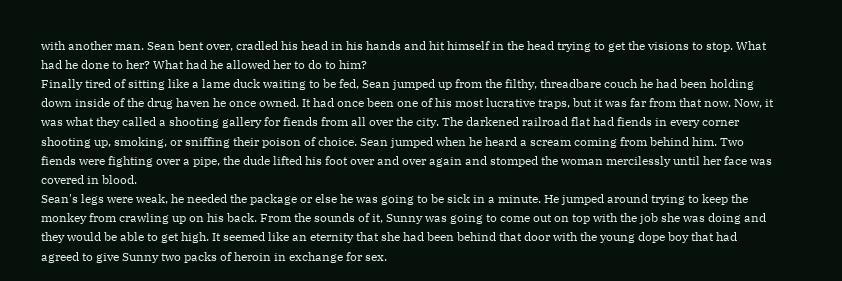with another man. Sean bent over, cradled his head in his hands and hit himself in the head trying to get the visions to stop. What had he done to her? What had he allowed her to do to him?
Finally tired of sitting like a lame duck waiting to be fed, Sean jumped up from the filthy, threadbare couch he had been holding down inside of the drug haven he once owned. It had once been one of his most lucrative traps, but it was far from that now. Now, it was what they called a shooting gallery for fiends from all over the city. The darkened railroad flat had fiends in every corner shooting up, smoking, or sniffing their poison of choice. Sean jumped when he heard a scream coming from behind him. Two fiends were fighting over a pipe, the dude lifted his foot over and over again and stomped the woman mercilessly until her face was covered in blood.
Sean's legs were weak, he needed the package or else he was going to be sick in a minute. He jumped around trying to keep the monkey from crawling up on his back. From the sounds of it, Sunny was going to come out on top with the job she was doing and they would be able to get high. It seemed like an eternity that she had been behind that door with the young dope boy that had agreed to give Sunny two packs of heroin in exchange for sex.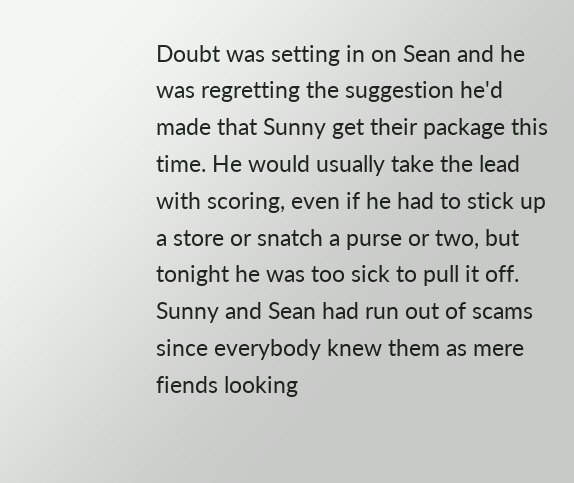Doubt was setting in on Sean and he was regretting the suggestion he'd made that Sunny get their package this time. He would usually take the lead with scoring, even if he had to stick up a store or snatch a purse or two, but tonight he was too sick to pull it off. Sunny and Sean had run out of scams since everybody knew them as mere fiends looking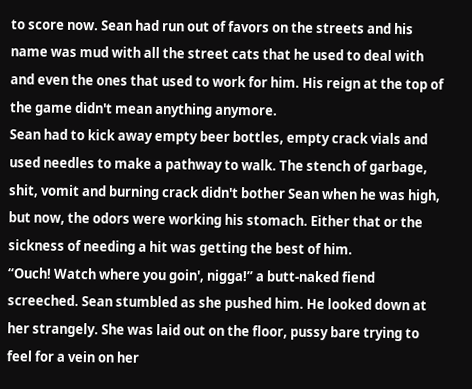to score now. Sean had run out of favors on the streets and his name was mud with all the street cats that he used to deal with and even the ones that used to work for him. His reign at the top of the game didn't mean anything anymore.
Sean had to kick away empty beer bottles, empty crack vials and used needles to make a pathway to walk. The stench of garbage, shit, vomit and burning crack didn't bother Sean when he was high, but now, the odors were working his stomach. Either that or the sickness of needing a hit was getting the best of him.
“Ouch! Watch where you goin', nigga!” a butt-naked fiend screeched. Sean stumbled as she pushed him. He looked down at her strangely. She was laid out on the floor, pussy bare trying to feel for a vein on her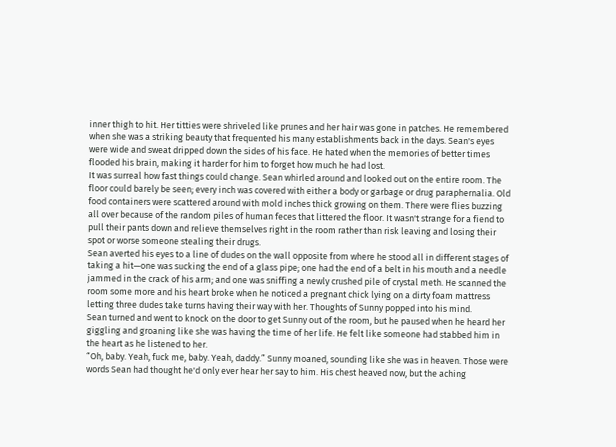inner thigh to hit. Her titties were shriveled like prunes and her hair was gone in patches. He remembered when she was a striking beauty that frequented his many establishments back in the days. Sean's eyes were wide and sweat dripped down the sides of his face. He hated when the memories of better times flooded his brain, making it harder for him to forget how much he had lost.
It was surreal how fast things could change. Sean whirled around and looked out on the entire room. The floor could barely be seen; every inch was covered with either a body or garbage or drug paraphernalia. Old food containers were scattered around with mold inches thick growing on them. There were flies buzzing all over because of the random piles of human feces that littered the floor. It wasn't strange for a fiend to pull their pants down and relieve themselves right in the room rather than risk leaving and losing their spot or worse someone stealing their drugs.
Sean averted his eyes to a line of dudes on the wall opposite from where he stood all in different stages of taking a hit—one was sucking the end of a glass pipe; one had the end of a belt in his mouth and a needle jammed in the crack of his arm; and one was sniffing a newly crushed pile of crystal meth. He scanned the room some more and his heart broke when he noticed a pregnant chick lying on a dirty foam mattress letting three dudes take turns having their way with her. Thoughts of Sunny popped into his mind.
Sean turned and went to knock on the door to get Sunny out of the room, but he paused when he heard her giggling and groaning like she was having the time of her life. He felt like someone had stabbed him in the heart as he listened to her.
“Oh, baby. Yeah, fuck me, baby. Yeah, daddy.” Sunny moaned, sounding like she was in heaven. Those were words Sean had thought he'd only ever hear her say to him. His chest heaved now, but the aching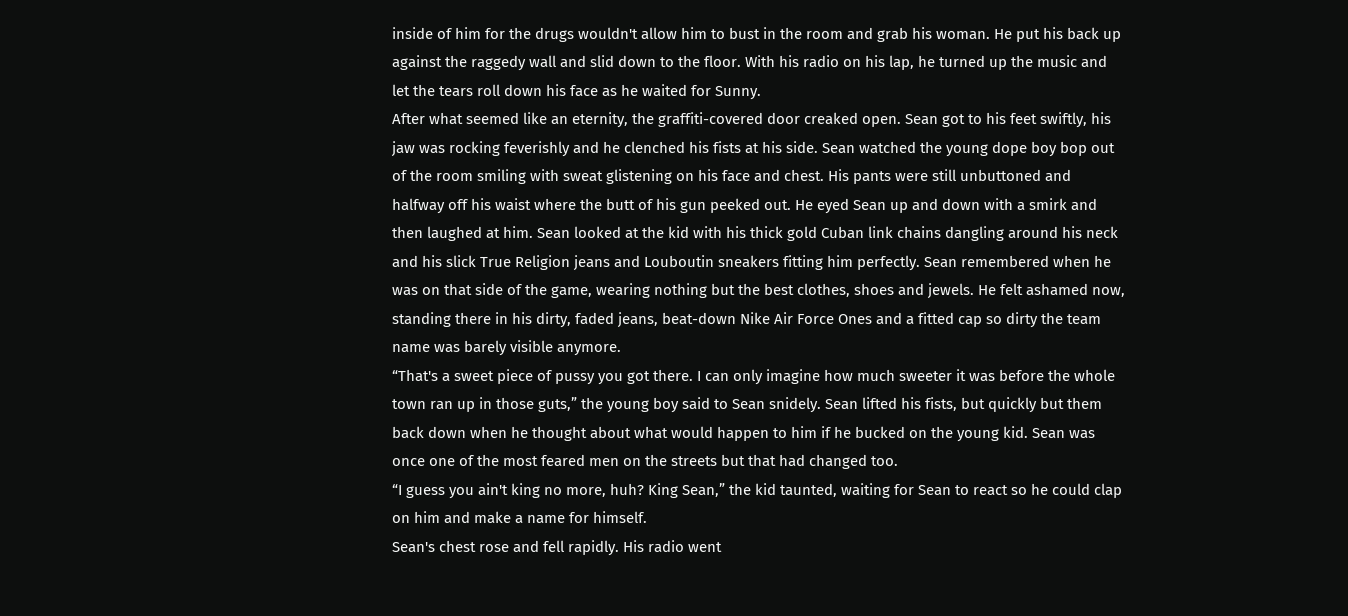inside of him for the drugs wouldn't allow him to bust in the room and grab his woman. He put his back up against the raggedy wall and slid down to the floor. With his radio on his lap, he turned up the music and let the tears roll down his face as he waited for Sunny.
After what seemed like an eternity, the graffiti-covered door creaked open. Sean got to his feet swiftly, his jaw was rocking feverishly and he clenched his fists at his side. Sean watched the young dope boy bop out of the room smiling with sweat glistening on his face and chest. His pants were still unbuttoned and halfway off his waist where the butt of his gun peeked out. He eyed Sean up and down with a smirk and then laughed at him. Sean looked at the kid with his thick gold Cuban link chains dangling around his neck and his slick True Religion jeans and Louboutin sneakers fitting him perfectly. Sean remembered when he was on that side of the game, wearing nothing but the best clothes, shoes and jewels. He felt ashamed now, standing there in his dirty, faded jeans, beat-down Nike Air Force Ones and a fitted cap so dirty the team name was barely visible anymore.
“That's a sweet piece of pussy you got there. I can only imagine how much sweeter it was before the whole town ran up in those guts,” the young boy said to Sean snidely. Sean lifted his fists, but quickly but them back down when he thought about what would happen to him if he bucked on the young kid. Sean was once one of the most feared men on the streets but that had changed too.
“I guess you ain't king no more, huh? King Sean,” the kid taunted, waiting for Sean to react so he could clap on him and make a name for himself.
Sean's chest rose and fell rapidly. His radio went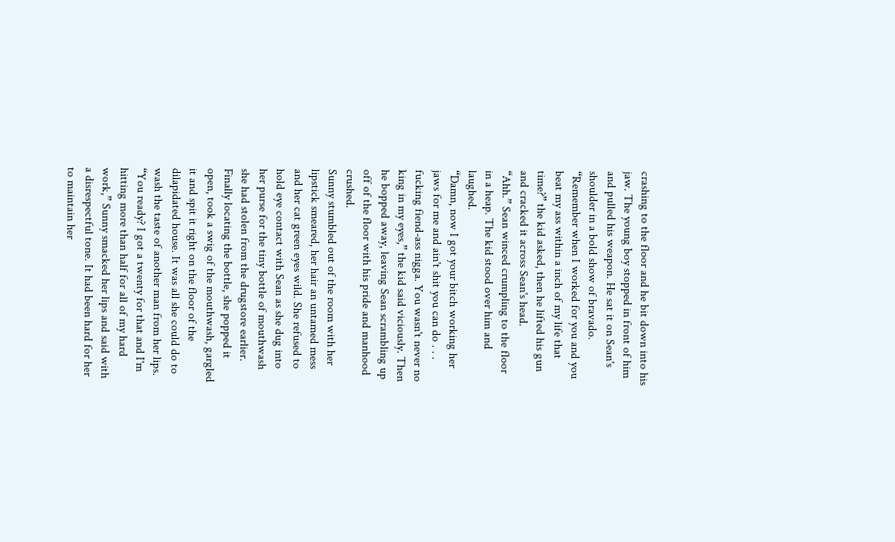crashing to the floor and he bit down into his jaw. The young boy stopped in front of him and pulled his weapon. He sat it on Sean's shoulder in a bold show of bravado.
“Remember when I worked for you and you beat my ass within a inch of my life that time?” the kid asked, then he lifted his gun and cracked it across Sean's head.
“Ahh.” Sean winced crumpling to the floor in a heap. The kid stood over him and laughed.
“Damn, now I got your bitch working her jaws for me and ain't shit you can do . . . fucking fiend-ass nigga. You wasn't never no king in my eyes,” the kid said viciously. Then he bopped away, leaving Sean scrambling up off of the floor with his pride and manhood crushed.
Sunny stumbled out of the room with her lipstick smeared, her hair an untamed mess and her cat green eyes wild. She refused to hold eye contact with Sean as she dug into her purse for the tiny bottle of mouthwash she had stolen from the drugstore earlier. Finally locating the bottle, she popped it open, took a swig of the mouthwash, gargled it and spit it right on the floor of the dilapidated house. It was all she could do to wash the taste of another man from her lips.
“You ready? I got a twenty for that and I'm hitting more than half for all of my hard work,” Sunny smacked her lips and said with a disrespectful tone. It had been hard for her to maintain her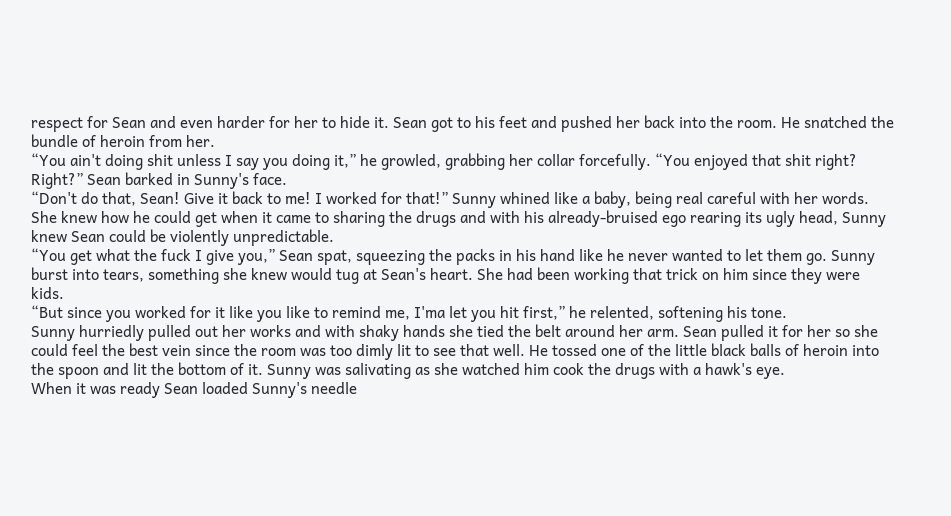respect for Sean and even harder for her to hide it. Sean got to his feet and pushed her back into the room. He snatched the bundle of heroin from her.
“You ain't doing shit unless I say you doing it,” he growled, grabbing her collar forcefully. “You enjoyed that shit right? Right?” Sean barked in Sunny's face.
“Don't do that, Sean! Give it back to me! I worked for that!” Sunny whined like a baby, being real careful with her words. She knew how he could get when it came to sharing the drugs and with his already-bruised ego rearing its ugly head, Sunny knew Sean could be violently unpredictable.
“You get what the fuck I give you,” Sean spat, squeezing the packs in his hand like he never wanted to let them go. Sunny burst into tears, something she knew would tug at Sean's heart. She had been working that trick on him since they were kids.
“But since you worked for it like you like to remind me, I'ma let you hit first,” he relented, softening his tone.
Sunny hurriedly pulled out her works and with shaky hands she tied the belt around her arm. Sean pulled it for her so she could feel the best vein since the room was too dimly lit to see that well. He tossed one of the little black balls of heroin into the spoon and lit the bottom of it. Sunny was salivating as she watched him cook the drugs with a hawk's eye.
When it was ready Sean loaded Sunny's needle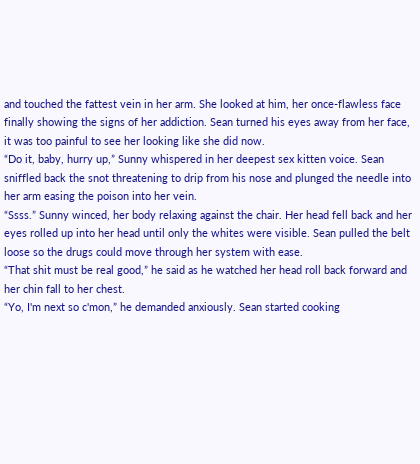and touched the fattest vein in her arm. She looked at him, her once-flawless face finally showing the signs of her addiction. Sean turned his eyes away from her face, it was too painful to see her looking like she did now.
“Do it, baby, hurry up,” Sunny whispered in her deepest sex kitten voice. Sean sniffled back the snot threatening to drip from his nose and plunged the needle into her arm easing the poison into her vein.
“Ssss.” Sunny winced, her body relaxing against the chair. Her head fell back and her eyes rolled up into her head until only the whites were visible. Sean pulled the belt loose so the drugs could move through her system with ease.
“That shit must be real good,” he said as he watched her head roll back forward and her chin fall to her chest.
“Yo, I'm next so c'mon,” he demanded anxiously. Sean started cooking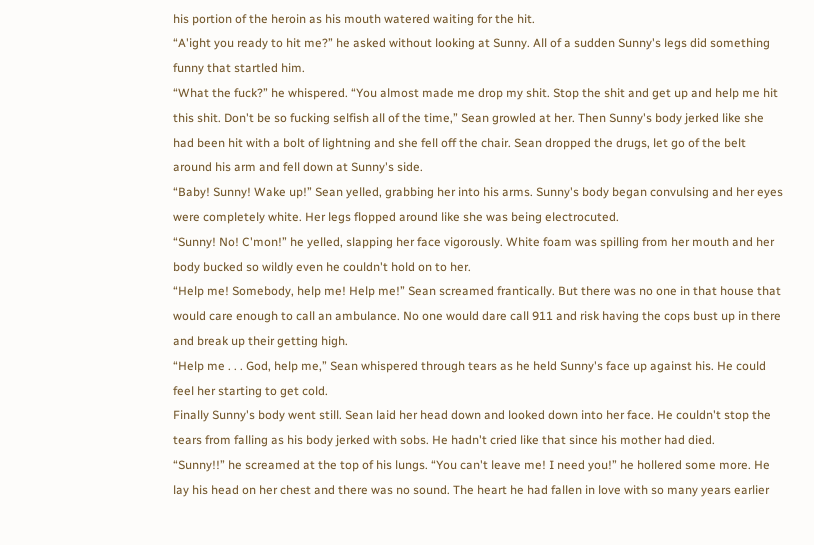his portion of the heroin as his mouth watered waiting for the hit.
“A'ight you ready to hit me?” he asked without looking at Sunny. All of a sudden Sunny's legs did something funny that startled him.
“What the fuck?” he whispered. “You almost made me drop my shit. Stop the shit and get up and help me hit this shit. Don't be so fucking selfish all of the time,” Sean growled at her. Then Sunny's body jerked like she had been hit with a bolt of lightning and she fell off the chair. Sean dropped the drugs, let go of the belt around his arm and fell down at Sunny's side.
“Baby! Sunny! Wake up!” Sean yelled, grabbing her into his arms. Sunny's body began convulsing and her eyes were completely white. Her legs flopped around like she was being electrocuted.
“Sunny! No! C'mon!” he yelled, slapping her face vigorously. White foam was spilling from her mouth and her body bucked so wildly even he couldn't hold on to her.
“Help me! Somebody, help me! Help me!” Sean screamed frantically. But there was no one in that house that would care enough to call an ambulance. No one would dare call 911 and risk having the cops bust up in there and break up their getting high.
“Help me . . . God, help me,” Sean whispered through tears as he held Sunny's face up against his. He could feel her starting to get cold.
Finally Sunny's body went still. Sean laid her head down and looked down into her face. He couldn't stop the tears from falling as his body jerked with sobs. He hadn't cried like that since his mother had died.
“Sunny!!” he screamed at the top of his lungs. “You can't leave me! I need you!” he hollered some more. He lay his head on her chest and there was no sound. The heart he had fallen in love with so many years earlier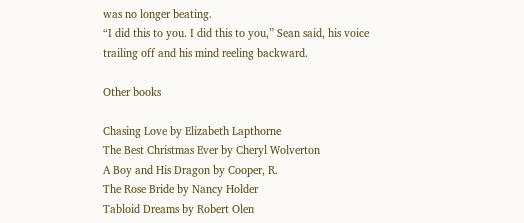was no longer beating.
“I did this to you. I did this to you,” Sean said, his voice trailing off and his mind reeling backward.

Other books

Chasing Love by Elizabeth Lapthorne
The Best Christmas Ever by Cheryl Wolverton
A Boy and His Dragon by Cooper, R.
The Rose Bride by Nancy Holder
Tabloid Dreams by Robert Olen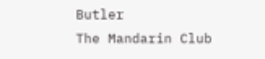Butler
The Mandarin Club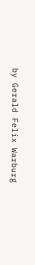by Gerald Felix Warburg